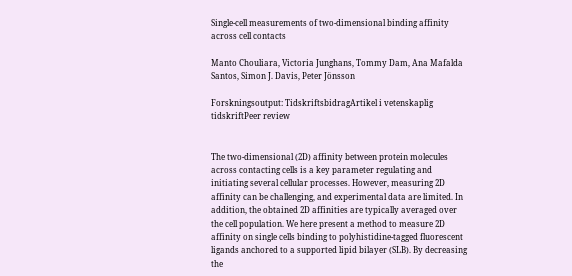Single-cell measurements of two-dimensional binding affinity across cell contacts

Manto Chouliara, Victoria Junghans, Tommy Dam, Ana Mafalda Santos, Simon J. Davis, Peter Jönsson

Forskningsoutput: TidskriftsbidragArtikel i vetenskaplig tidskriftPeer review


The two-dimensional (2D) affinity between protein molecules across contacting cells is a key parameter regulating and initiating several cellular processes. However, measuring 2D affinity can be challenging, and experimental data are limited. In addition, the obtained 2D affinities are typically averaged over the cell population. We here present a method to measure 2D affinity on single cells binding to polyhistidine-tagged fluorescent ligands anchored to a supported lipid bilayer (SLB). By decreasing the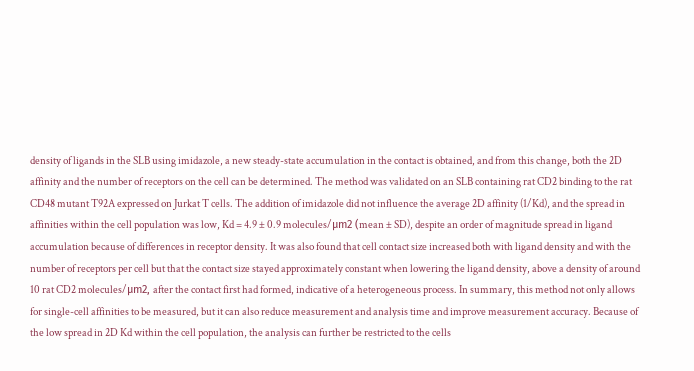density of ligands in the SLB using imidazole, a new steady-state accumulation in the contact is obtained, and from this change, both the 2D affinity and the number of receptors on the cell can be determined. The method was validated on an SLB containing rat CD2 binding to the rat CD48 mutant T92A expressed on Jurkat T cells. The addition of imidazole did not influence the average 2D affinity (1/Kd), and the spread in affinities within the cell population was low, Kd = 4.9 ± 0.9 molecules/μm2 (mean ± SD), despite an order of magnitude spread in ligand accumulation because of differences in receptor density. It was also found that cell contact size increased both with ligand density and with the number of receptors per cell but that the contact size stayed approximately constant when lowering the ligand density, above a density of around 10 rat CD2 molecules/μm2, after the contact first had formed, indicative of a heterogeneous process. In summary, this method not only allows for single-cell affinities to be measured, but it can also reduce measurement and analysis time and improve measurement accuracy. Because of the low spread in 2D Kd within the cell population, the analysis can further be restricted to the cells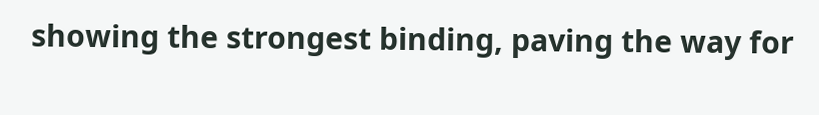showing the strongest binding, paving the way for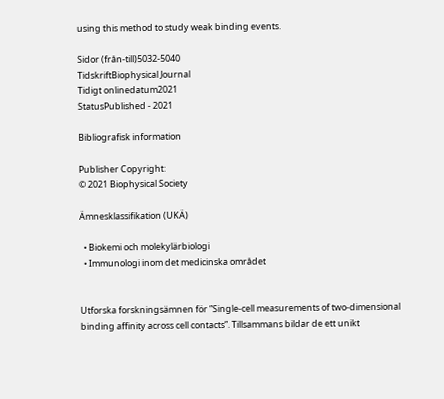using this method to study weak binding events.

Sidor (från-till)5032-5040
TidskriftBiophysical Journal
Tidigt onlinedatum2021
StatusPublished - 2021

Bibliografisk information

Publisher Copyright:
© 2021 Biophysical Society

Ämnesklassifikation (UKÄ)

  • Biokemi och molekylärbiologi
  • Immunologi inom det medicinska området


Utforska forskningsämnen för ”Single-cell measurements of two-dimensional binding affinity across cell contacts”. Tillsammans bildar de ett unikt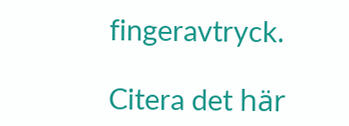fingeravtryck.

Citera det här